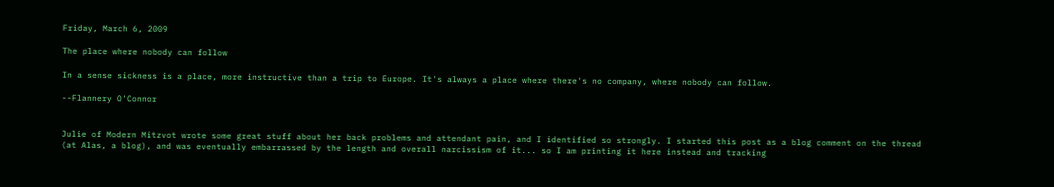Friday, March 6, 2009

The place where nobody can follow

In a sense sickness is a place, more instructive than a trip to Europe. It's always a place where there's no company, where nobody can follow.

--Flannery O'Connor


Julie of Modern Mitzvot wrote some great stuff about her back problems and attendant pain, and I identified so strongly. I started this post as a blog comment on the thread (at Alas, a blog), and was eventually embarrassed by the length and overall narcissism of it... so I am printing it here instead and tracking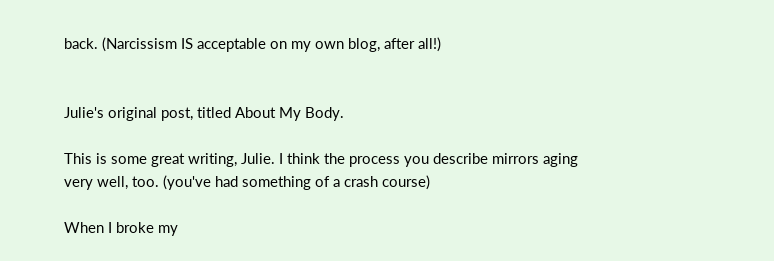back. (Narcissism IS acceptable on my own blog, after all!)


Julie's original post, titled About My Body.

This is some great writing, Julie. I think the process you describe mirrors aging very well, too. (you've had something of a crash course)

When I broke my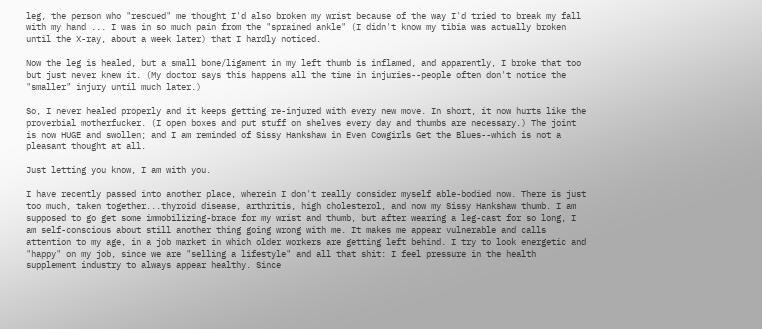leg, the person who "rescued" me thought I'd also broken my wrist because of the way I'd tried to break my fall with my hand ... I was in so much pain from the "sprained ankle" (I didn't know my tibia was actually broken until the X-ray, about a week later) that I hardly noticed.

Now the leg is healed, but a small bone/ligament in my left thumb is inflamed, and apparently, I broke that too but just never knew it. (My doctor says this happens all the time in injuries--people often don't notice the "smaller" injury until much later.)

So, I never healed properly and it keeps getting re-injured with every new move. In short, it now hurts like the proverbial motherfucker. (I open boxes and put stuff on shelves every day and thumbs are necessary.) The joint is now HUGE and swollen; and I am reminded of Sissy Hankshaw in Even Cowgirls Get the Blues--which is not a pleasant thought at all.

Just letting you know, I am with you.

I have recently passed into another place, wherein I don't really consider myself able-bodied now. There is just too much, taken together...thyroid disease, arthritis, high cholesterol, and now my Sissy Hankshaw thumb. I am supposed to go get some immobilizing-brace for my wrist and thumb, but after wearing a leg-cast for so long, I am self-conscious about still another thing going wrong with me. It makes me appear vulnerable and calls attention to my age, in a job market in which older workers are getting left behind. I try to look energetic and "happy" on my job, since we are "selling a lifestyle" and all that shit: I feel pressure in the health supplement industry to always appear healthy. Since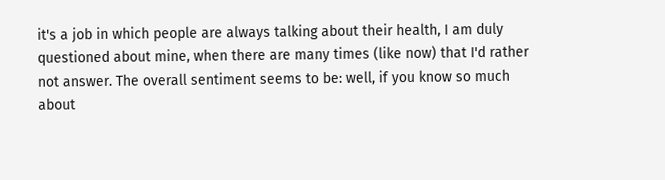it's a job in which people are always talking about their health, I am duly questioned about mine, when there are many times (like now) that I'd rather not answer. The overall sentiment seems to be: well, if you know so much about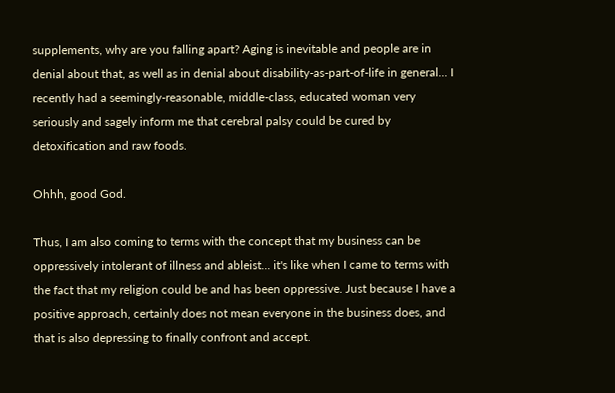supplements, why are you falling apart? Aging is inevitable and people are in denial about that, as well as in denial about disability-as-part-of-life in general... I recently had a seemingly-reasonable, middle-class, educated woman very seriously and sagely inform me that cerebral palsy could be cured by detoxification and raw foods.

Ohhh, good God.

Thus, I am also coming to terms with the concept that my business can be oppressively intolerant of illness and ableist... it's like when I came to terms with the fact that my religion could be and has been oppressive. Just because I have a positive approach, certainly does not mean everyone in the business does, and that is also depressing to finally confront and accept.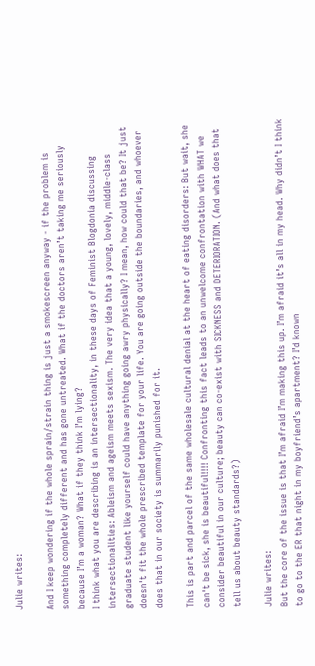Julie writes:

And I keep wondering if the whole sprain/strain thing is just a smokescreen anyway - if the problem is something completely different and has gone untreated. What if the doctors aren’t taking me seriously because I’m a woman? What if they think I’m lying?
I think what you are describing is an intersectionality, in these days of Feminist Blogdonia discussing intersectionalities: Ableism and ageism meets sexism. The very idea that a young, lovely, middle-class graduate student like yourself could have anything going awry physically? I mean, how could that be? It just doesn't fit the whole prescribed template for your life. You are going outside the boundaries, and whoever does that in our society is summarily punished for it.

This is part and parcel of the same wholesale cultural denial at the heart of eating disorders: But wait, she can't be sick, she is beautiful!!!! Confronting this fact leads to an unwelcome confrontation with WHAT we consider beautiful in our culture; beauty can co-exist with SICKNESS and DETERIORATION. (And what does that tell us about beauty standards?)

Julie writes:
But the core of the issue is that I’m afraid I’m making this up. I’m afraid it’s all in my head. Why didn’t I think to go to the ER that night in my boyfriend’s apartment? I’d known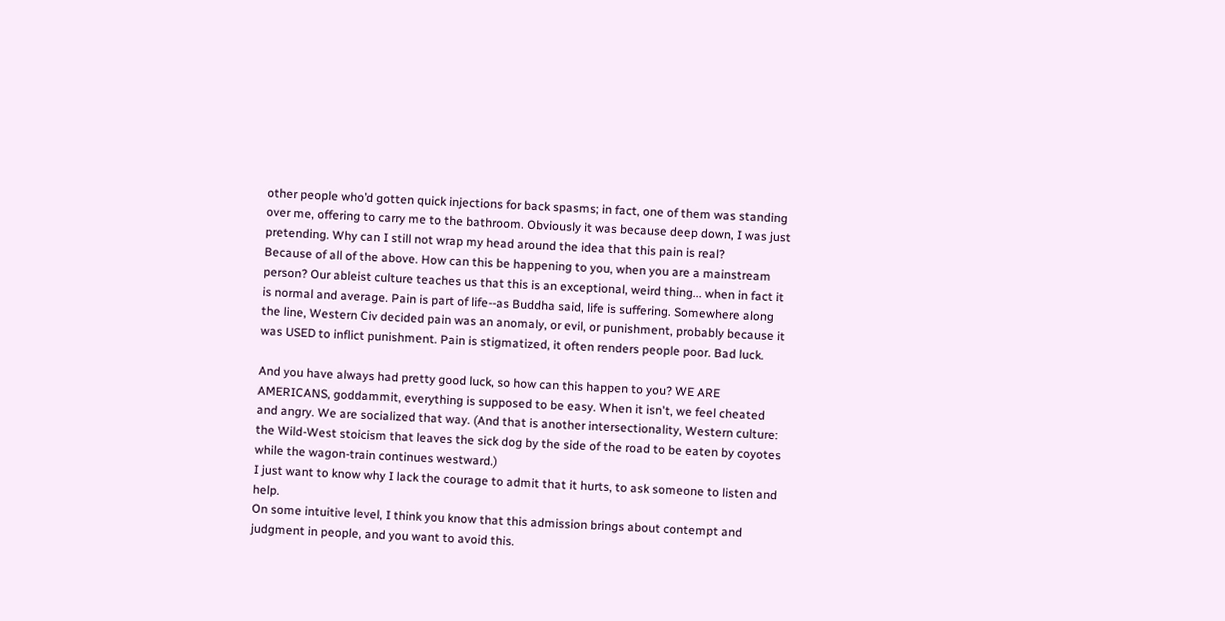other people who’d gotten quick injections for back spasms; in fact, one of them was standing over me, offering to carry me to the bathroom. Obviously it was because deep down, I was just pretending. Why can I still not wrap my head around the idea that this pain is real?
Because of all of the above. How can this be happening to you, when you are a mainstream person? Our ableist culture teaches us that this is an exceptional, weird thing... when in fact it is normal and average. Pain is part of life--as Buddha said, life is suffering. Somewhere along the line, Western Civ decided pain was an anomaly, or evil, or punishment, probably because it was USED to inflict punishment. Pain is stigmatized, it often renders people poor. Bad luck.

And you have always had pretty good luck, so how can this happen to you? WE ARE AMERICANS, goddammit, everything is supposed to be easy. When it isn't, we feel cheated and angry. We are socialized that way. (And that is another intersectionality, Western culture: the Wild-West stoicism that leaves the sick dog by the side of the road to be eaten by coyotes while the wagon-train continues westward.)
I just want to know why I lack the courage to admit that it hurts, to ask someone to listen and help.
On some intuitive level, I think you know that this admission brings about contempt and judgment in people, and you want to avoid this.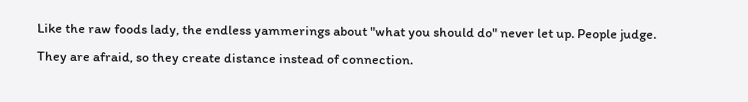Like the raw foods lady, the endless yammerings about "what you should do" never let up. People judge. They are afraid, so they create distance instead of connection.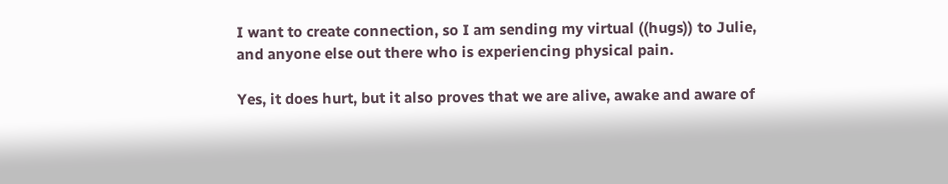I want to create connection, so I am sending my virtual ((hugs)) to Julie, and anyone else out there who is experiencing physical pain.

Yes, it does hurt, but it also proves that we are alive, awake and aware of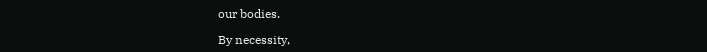our bodies.

By necessity,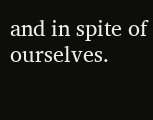and in spite of ourselves.